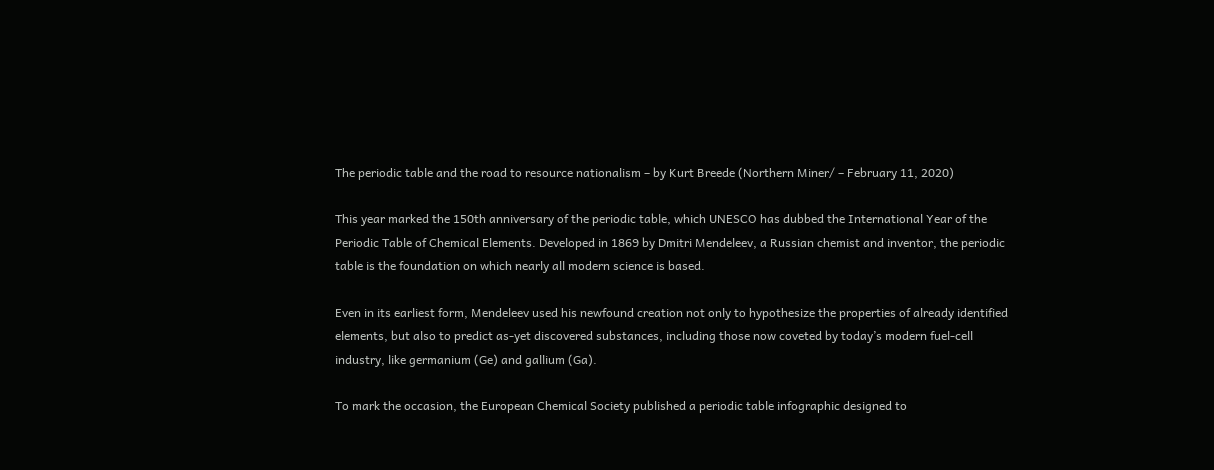The periodic table and the road to resource nationalism – by Kurt Breede (Northern Miner/ – February 11, 2020)

This year marked the 150th anniversary of the periodic table, which UNESCO has dubbed the International Year of the Periodic Table of Chemical Elements. Developed in 1869 by Dmitri Mendeleev, a Russian chemist and inventor, the periodic table is the foundation on which nearly all modern science is based.

Even in its earliest form, Mendeleev used his newfound creation not only to hypothesize the properties of already identified elements, but also to predict as-yet discovered substances, including those now coveted by today’s modern fuel-cell industry, like germanium (Ge) and gallium (Ga).

To mark the occasion, the European Chemical Society published a periodic table infographic designed to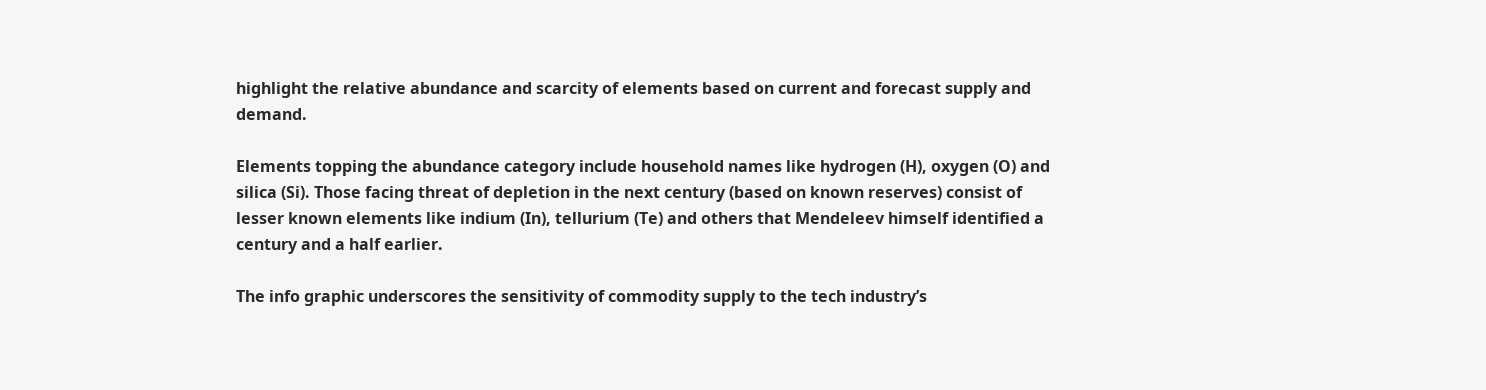highlight the relative abundance and scarcity of elements based on current and forecast supply and demand.

Elements topping the abundance category include household names like hydrogen (H), oxygen (O) and silica (Si). Those facing threat of depletion in the next century (based on known reserves) consist of lesser known elements like indium (In), tellurium (Te) and others that Mendeleev himself identified a century and a half earlier.

The info graphic underscores the sensitivity of commodity supply to the tech industry’s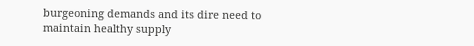burgeoning demands and its dire need to maintain healthy supply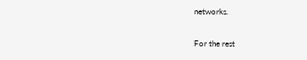networks.

For the rest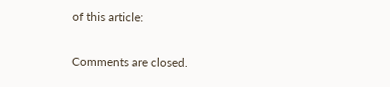of this article:

Comments are closed.